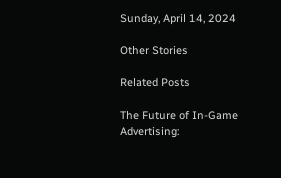Sunday, April 14, 2024

Other Stories

Related Posts

The Future of In-Game Advertising: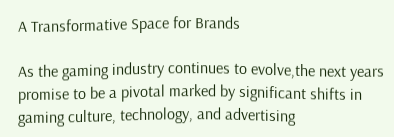A Transformative Space for Brands

As the gaming industry continues to evolve,the next years promise to be a pivotal marked by significant shifts in gaming culture, technology, and advertising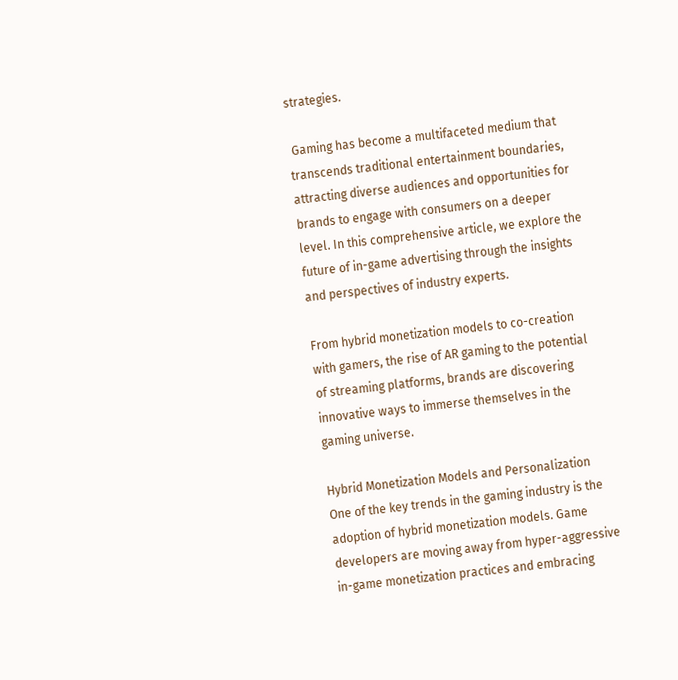strategies.

 Gaming has become a multifaceted medium that transcends traditional entertainment boundaries, attracting diverse audiences and opportunities for brands to engage with consumers on a deeper level. In this comprehensive article, we explore the future of in-game advertising through the insights and perspectives of industry experts.

From hybrid monetization models to co-creation with gamers, the rise of AR gaming to the potential of streaming platforms, brands are discovering innovative ways to immerse themselves in the gaming universe.

Hybrid Monetization Models and Personalization
One of the key trends in the gaming industry is the adoption of hybrid monetization models. Game developers are moving away from hyper-aggressive in-game monetization practices and embracing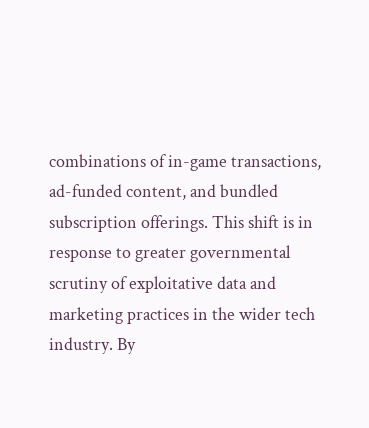combinations of in-game transactions, ad-funded content, and bundled subscription offerings. This shift is in response to greater governmental scrutiny of exploitative data and marketing practices in the wider tech industry. By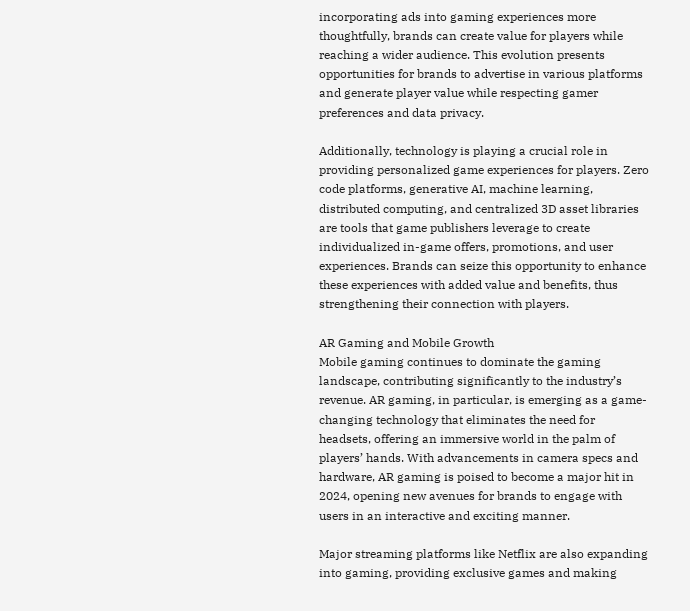incorporating ads into gaming experiences more thoughtfully, brands can create value for players while reaching a wider audience. This evolution presents opportunities for brands to advertise in various platforms and generate player value while respecting gamer preferences and data privacy.

Additionally, technology is playing a crucial role in providing personalized game experiences for players. Zero code platforms, generative AI, machine learning, distributed computing, and centralized 3D asset libraries are tools that game publishers leverage to create individualized in-game offers, promotions, and user experiences. Brands can seize this opportunity to enhance these experiences with added value and benefits, thus strengthening their connection with players.

AR Gaming and Mobile Growth
Mobile gaming continues to dominate the gaming landscape, contributing significantly to the industry’s revenue. AR gaming, in particular, is emerging as a game-changing technology that eliminates the need for headsets, offering an immersive world in the palm of players’ hands. With advancements in camera specs and hardware, AR gaming is poised to become a major hit in 2024, opening new avenues for brands to engage with users in an interactive and exciting manner.

Major streaming platforms like Netflix are also expanding into gaming, providing exclusive games and making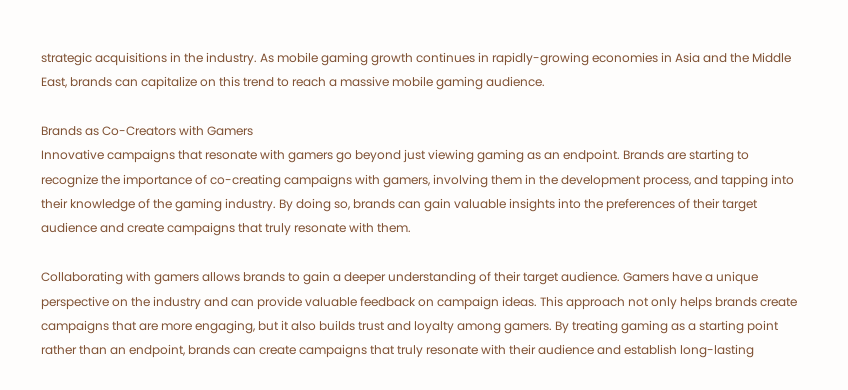strategic acquisitions in the industry. As mobile gaming growth continues in rapidly-growing economies in Asia and the Middle East, brands can capitalize on this trend to reach a massive mobile gaming audience.

Brands as Co-Creators with Gamers
Innovative campaigns that resonate with gamers go beyond just viewing gaming as an endpoint. Brands are starting to recognize the importance of co-creating campaigns with gamers, involving them in the development process, and tapping into their knowledge of the gaming industry. By doing so, brands can gain valuable insights into the preferences of their target audience and create campaigns that truly resonate with them.

Collaborating with gamers allows brands to gain a deeper understanding of their target audience. Gamers have a unique perspective on the industry and can provide valuable feedback on campaign ideas. This approach not only helps brands create campaigns that are more engaging, but it also builds trust and loyalty among gamers. By treating gaming as a starting point rather than an endpoint, brands can create campaigns that truly resonate with their audience and establish long-lasting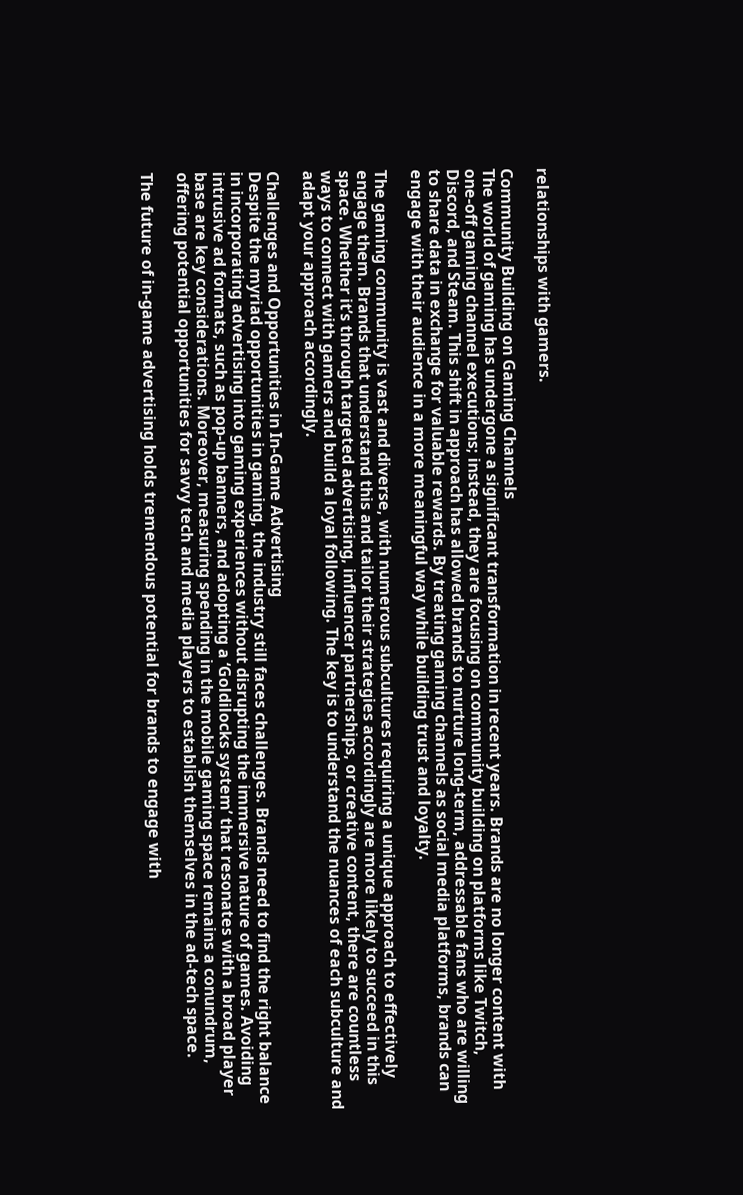relationships with gamers.

Community Building on Gaming Channels
The world of gaming has undergone a significant transformation in recent years. Brands are no longer content with one-off gaming channel executions; instead, they are focusing on community building on platforms like Twitch, Discord, and Steam. This shift in approach has allowed brands to nurture long-term, addressable fans who are willing to share data in exchange for valuable rewards. By treating gaming channels as social media platforms, brands can engage with their audience in a more meaningful way while building trust and loyalty.

The gaming community is vast and diverse, with numerous subcultures requiring a unique approach to effectively engage them. Brands that understand this and tailor their strategies accordingly are more likely to succeed in this space. Whether it’s through targeted advertising, influencer partnerships, or creative content, there are countless ways to connect with gamers and build a loyal following. The key is to understand the nuances of each subculture and adapt your approach accordingly.

Challenges and Opportunities in In-Game Advertising
Despite the myriad opportunities in gaming, the industry still faces challenges. Brands need to find the right balance in incorporating advertising into gaming experiences without disrupting the immersive nature of games. Avoiding intrusive ad formats, such as pop-up banners, and adopting a ‘Goldilocks system’ that resonates with a broad player base are key considerations. Moreover, measuring spending in the mobile gaming space remains a conundrum, offering potential opportunities for savvy tech and media players to establish themselves in the ad-tech space.

The future of in-game advertising holds tremendous potential for brands to engage with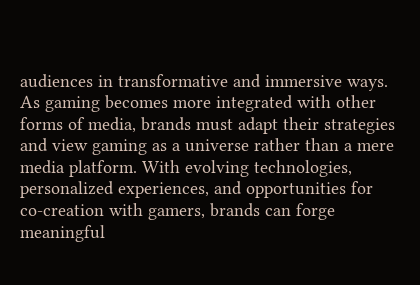audiences in transformative and immersive ways. As gaming becomes more integrated with other forms of media, brands must adapt their strategies and view gaming as a universe rather than a mere media platform. With evolving technologies, personalized experiences, and opportunities for co-creation with gamers, brands can forge meaningful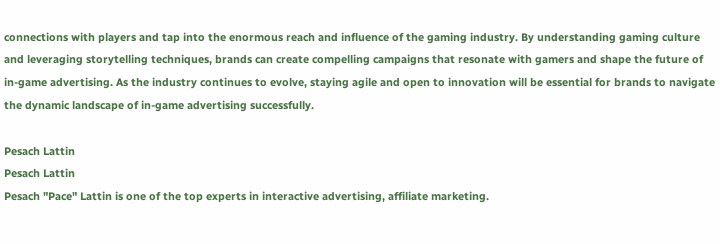connections with players and tap into the enormous reach and influence of the gaming industry. By understanding gaming culture and leveraging storytelling techniques, brands can create compelling campaigns that resonate with gamers and shape the future of in-game advertising. As the industry continues to evolve, staying agile and open to innovation will be essential for brands to navigate the dynamic landscape of in-game advertising successfully.

Pesach Lattin
Pesach Lattin
Pesach "Pace" Lattin is one of the top experts in interactive advertising, affiliate marketing.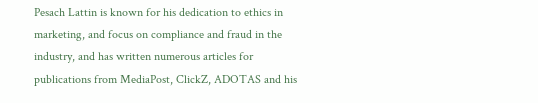Pesach Lattin is known for his dedication to ethics in marketing, and focus on compliance and fraud in the industry, and has written numerous articles for publications from MediaPost, ClickZ, ADOTAS and his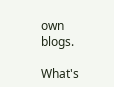own blogs.

What's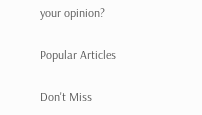your opinion?

Popular Articles

Don't Miss